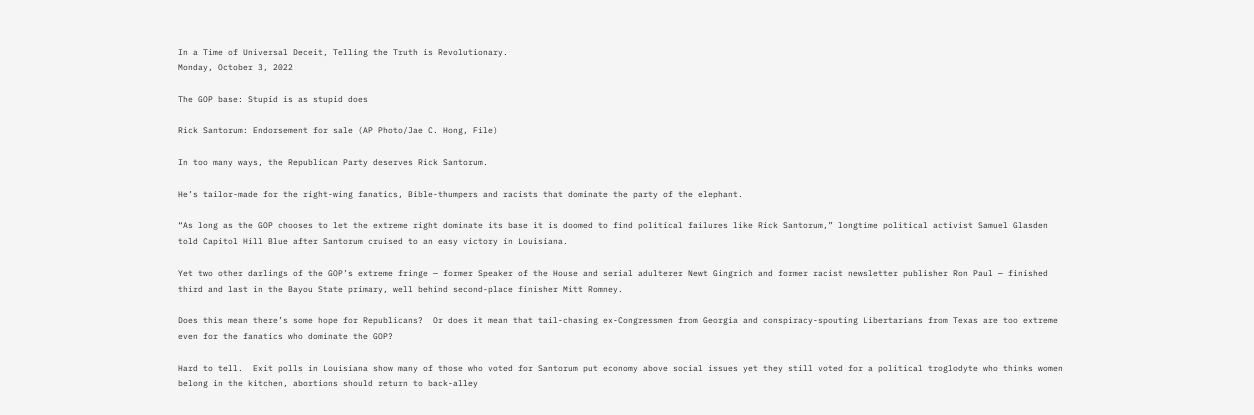In a Time of Universal Deceit, Telling the Truth is Revolutionary.
Monday, October 3, 2022

The GOP base: Stupid is as stupid does

Rick Santorum: Endorsement for sale (AP Photo/Jae C. Hong, File)

In too many ways, the Republican Party deserves Rick Santorum.

He’s tailor-made for the right-wing fanatics, Bible-thumpers and racists that dominate the party of the elephant.

“As long as the GOP chooses to let the extreme right dominate its base it is doomed to find political failures like Rick Santorum,” longtime political activist Samuel Glasden told Capitol Hill Blue after Santorum cruised to an easy victory in Louisiana.

Yet two other darlings of the GOP’s extreme fringe — former Speaker of the House and serial adulterer Newt Gingrich and former racist newsletter publisher Ron Paul — finished third and last in the Bayou State primary, well behind second-place finisher Mitt Romney.

Does this mean there’s some hope for Republicans?  Or does it mean that tail-chasing ex-Congressmen from Georgia and conspiracy-spouting Libertarians from Texas are too extreme even for the fanatics who dominate the GOP?

Hard to tell.  Exit polls in Louisiana show many of those who voted for Santorum put economy above social issues yet they still voted for a political troglodyte who thinks women belong in the kitchen, abortions should return to back-alley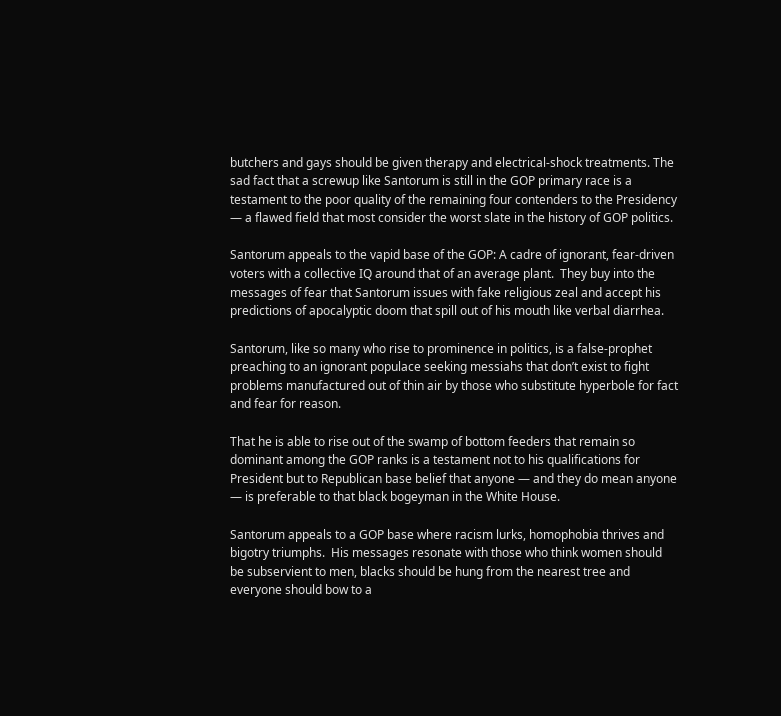butchers and gays should be given therapy and electrical-shock treatments. The sad fact that a screwup like Santorum is still in the GOP primary race is a testament to the poor quality of the remaining four contenders to the Presidency — a flawed field that most consider the worst slate in the history of GOP politics.

Santorum appeals to the vapid base of the GOP: A cadre of ignorant, fear-driven voters with a collective IQ around that of an average plant.  They buy into the messages of fear that Santorum issues with fake religious zeal and accept his predictions of apocalyptic doom that spill out of his mouth like verbal diarrhea.

Santorum, like so many who rise to prominence in politics, is a false-prophet preaching to an ignorant populace seeking messiahs that don’t exist to fight problems manufactured out of thin air by those who substitute hyperbole for fact and fear for reason.

That he is able to rise out of the swamp of bottom feeders that remain so dominant among the GOP ranks is a testament not to his qualifications for President but to Republican base belief that anyone — and they do mean anyone — is preferable to that black bogeyman in the White House.

Santorum appeals to a GOP base where racism lurks, homophobia thrives and bigotry triumphs.  His messages resonate with those who think women should be subservient to men, blacks should be hung from the nearest tree and everyone should bow to a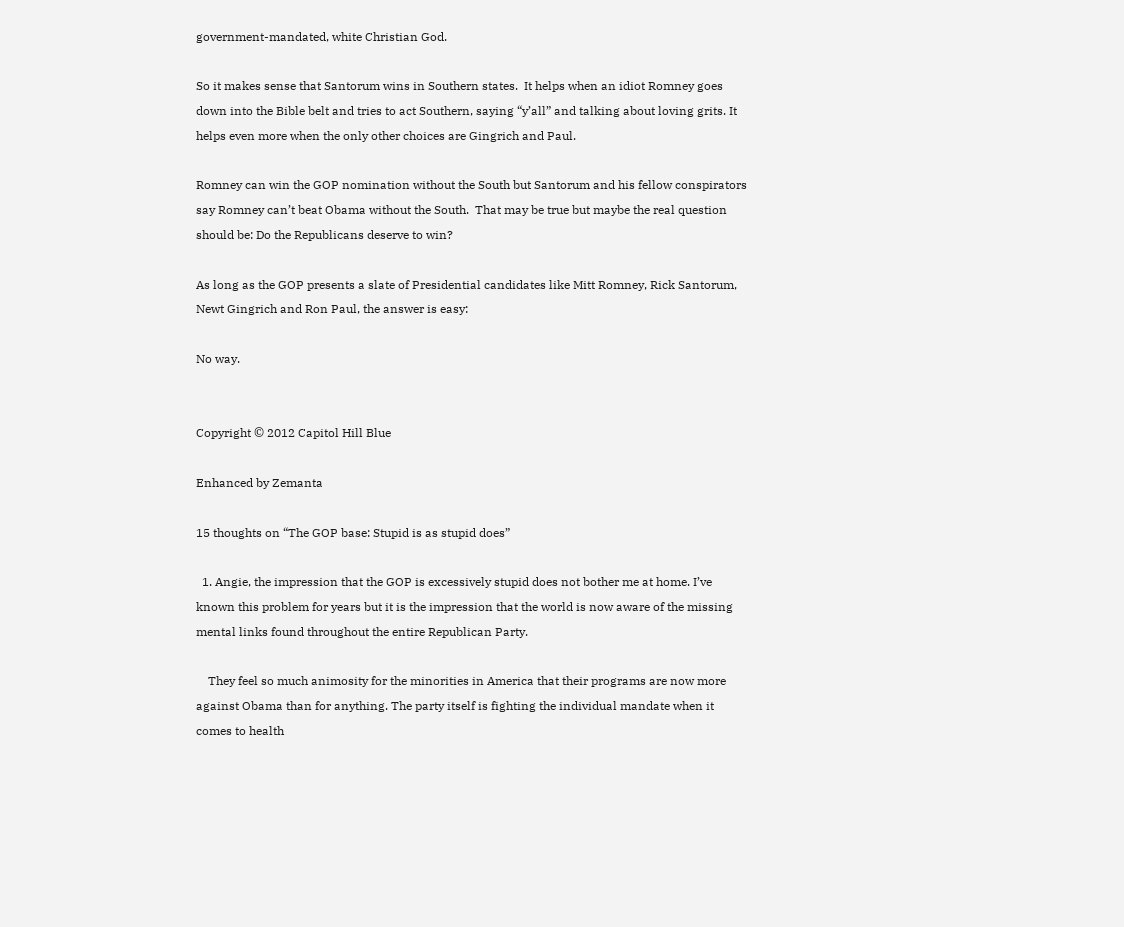government-mandated, white Christian God.

So it makes sense that Santorum wins in Southern states.  It helps when an idiot Romney goes down into the Bible belt and tries to act Southern, saying “y’all” and talking about loving grits. It helps even more when the only other choices are Gingrich and Paul.

Romney can win the GOP nomination without the South but Santorum and his fellow conspirators say Romney can’t beat Obama without the South.  That may be true but maybe the real question should be: Do the Republicans deserve to win?

As long as the GOP presents a slate of Presidential candidates like Mitt Romney, Rick Santorum, Newt Gingrich and Ron Paul, the answer is easy:

No way.


Copyright © 2012 Capitol Hill Blue

Enhanced by Zemanta

15 thoughts on “The GOP base: Stupid is as stupid does”

  1. Angie, the impression that the GOP is excessively stupid does not bother me at home. I’ve known this problem for years but it is the impression that the world is now aware of the missing mental links found throughout the entire Republican Party.

    They feel so much animosity for the minorities in America that their programs are now more against Obama than for anything. The party itself is fighting the individual mandate when it comes to health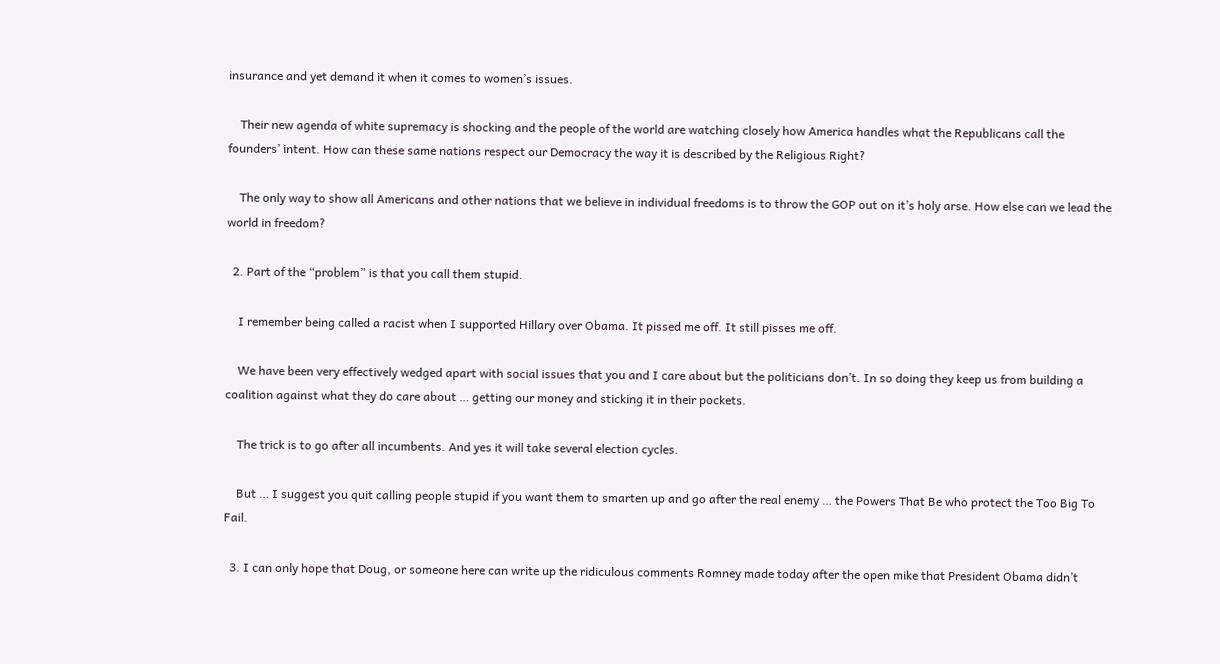insurance and yet demand it when it comes to women’s issues.

    Their new agenda of white supremacy is shocking and the people of the world are watching closely how America handles what the Republicans call the founders’ intent. How can these same nations respect our Democracy the way it is described by the Religious Right?

    The only way to show all Americans and other nations that we believe in individual freedoms is to throw the GOP out on it’s holy arse. How else can we lead the world in freedom?

  2. Part of the “problem” is that you call them stupid.

    I remember being called a racist when I supported Hillary over Obama. It pissed me off. It still pisses me off.

    We have been very effectively wedged apart with social issues that you and I care about but the politicians don’t. In so doing they keep us from building a coalition against what they do care about … getting our money and sticking it in their pockets.

    The trick is to go after all incumbents. And yes it will take several election cycles.

    But … I suggest you quit calling people stupid if you want them to smarten up and go after the real enemy … the Powers That Be who protect the Too Big To Fail.

  3. I can only hope that Doug, or someone here can write up the ridiculous comments Romney made today after the open mike that President Obama didn’t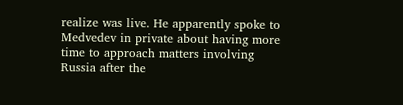realize was live. He apparently spoke to Medvedev in private about having more time to approach matters involving Russia after the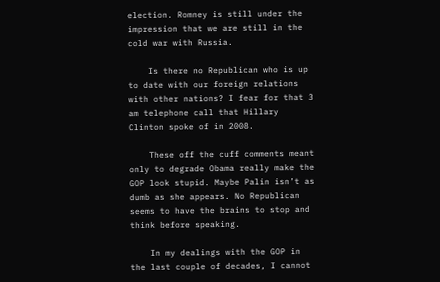election. Romney is still under the impression that we are still in the cold war with Russia.

    Is there no Republican who is up to date with our foreign relations with other nations? I fear for that 3 am telephone call that Hillary Clinton spoke of in 2008.

    These off the cuff comments meant only to degrade Obama really make the GOP look stupid. Maybe Palin isn’t as dumb as she appears. No Republican seems to have the brains to stop and think before speaking.

    In my dealings with the GOP in the last couple of decades, I cannot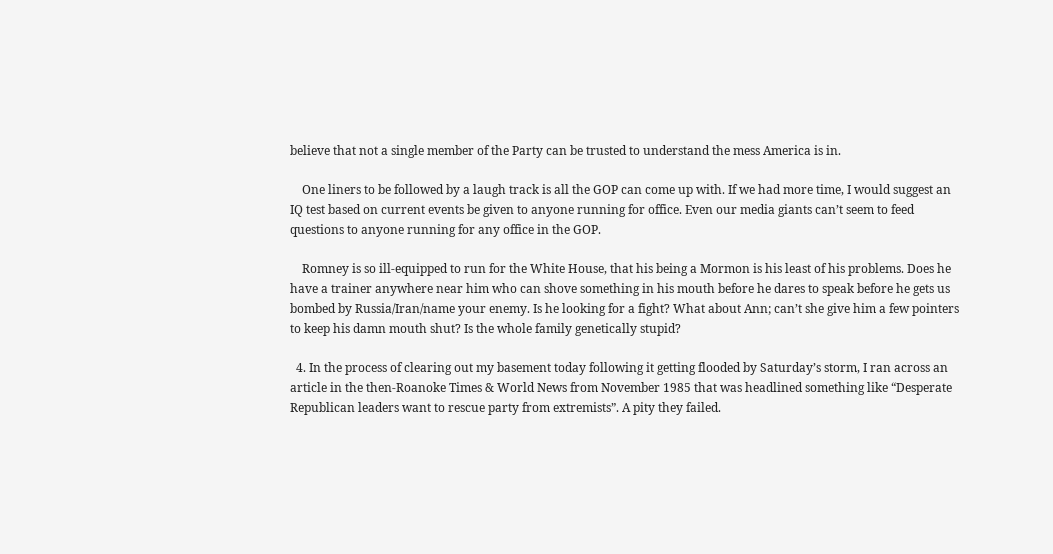believe that not a single member of the Party can be trusted to understand the mess America is in.

    One liners to be followed by a laugh track is all the GOP can come up with. If we had more time, I would suggest an IQ test based on current events be given to anyone running for office. Even our media giants can’t seem to feed questions to anyone running for any office in the GOP.

    Romney is so ill-equipped to run for the White House, that his being a Mormon is his least of his problems. Does he have a trainer anywhere near him who can shove something in his mouth before he dares to speak before he gets us bombed by Russia/Iran/name your enemy. Is he looking for a fight? What about Ann; can’t she give him a few pointers to keep his damn mouth shut? Is the whole family genetically stupid?

  4. In the process of clearing out my basement today following it getting flooded by Saturday’s storm, I ran across an article in the then-Roanoke Times & World News from November 1985 that was headlined something like “Desperate Republican leaders want to rescue party from extremists”. A pity they failed.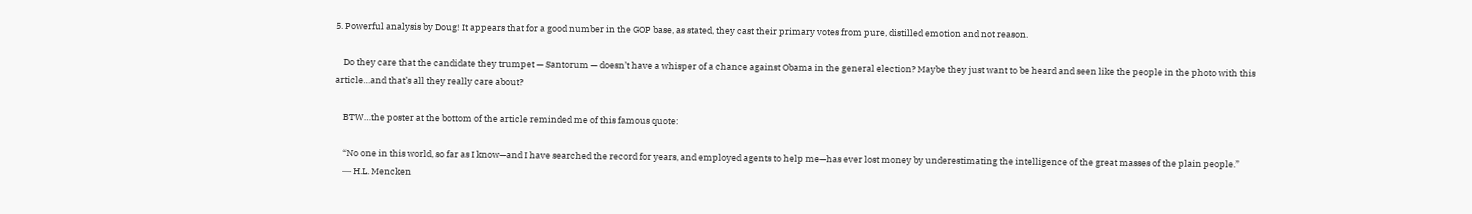5. Powerful analysis by Doug! It appears that for a good number in the GOP base, as stated, they cast their primary votes from pure, distilled emotion and not reason.

    Do they care that the candidate they trumpet — Santorum — doesn’t have a whisper of a chance against Obama in the general election? Maybe they just want to be heard and seen like the people in the photo with this article…and that’s all they really care about?

    BTW…the poster at the bottom of the article reminded me of this famous quote:

    “No one in this world, so far as I know—and I have searched the record for years, and employed agents to help me—has ever lost money by underestimating the intelligence of the great masses of the plain people.”
    ― H.L. Mencken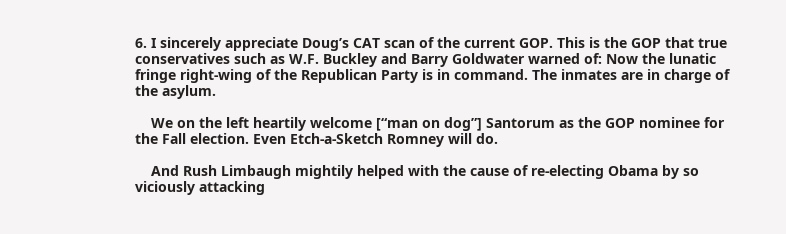6. I sincerely appreciate Doug’s CAT scan of the current GOP. This is the GOP that true conservatives such as W.F. Buckley and Barry Goldwater warned of: Now the lunatic fringe right-wing of the Republican Party is in command. The inmates are in charge of the asylum.

    We on the left heartily welcome [“man on dog”] Santorum as the GOP nominee for the Fall election. Even Etch-a-Sketch Romney will do.

    And Rush Limbaugh mightily helped with the cause of re-electing Obama by so viciously attacking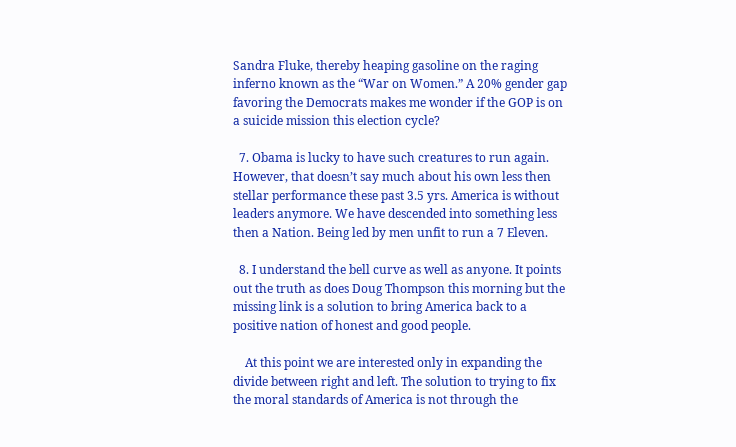Sandra Fluke, thereby heaping gasoline on the raging inferno known as the “War on Women.” A 20% gender gap favoring the Democrats makes me wonder if the GOP is on a suicide mission this election cycle?

  7. Obama is lucky to have such creatures to run again. However, that doesn’t say much about his own less then stellar performance these past 3.5 yrs. America is without leaders anymore. We have descended into something less then a Nation. Being led by men unfit to run a 7 Eleven.

  8. I understand the bell curve as well as anyone. It points out the truth as does Doug Thompson this morning but the missing link is a solution to bring America back to a positive nation of honest and good people.

    At this point we are interested only in expanding the divide between right and left. The solution to trying to fix the moral standards of America is not through the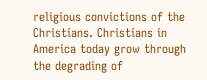religious convictions of the Christians. Christians in America today grow through the degrading of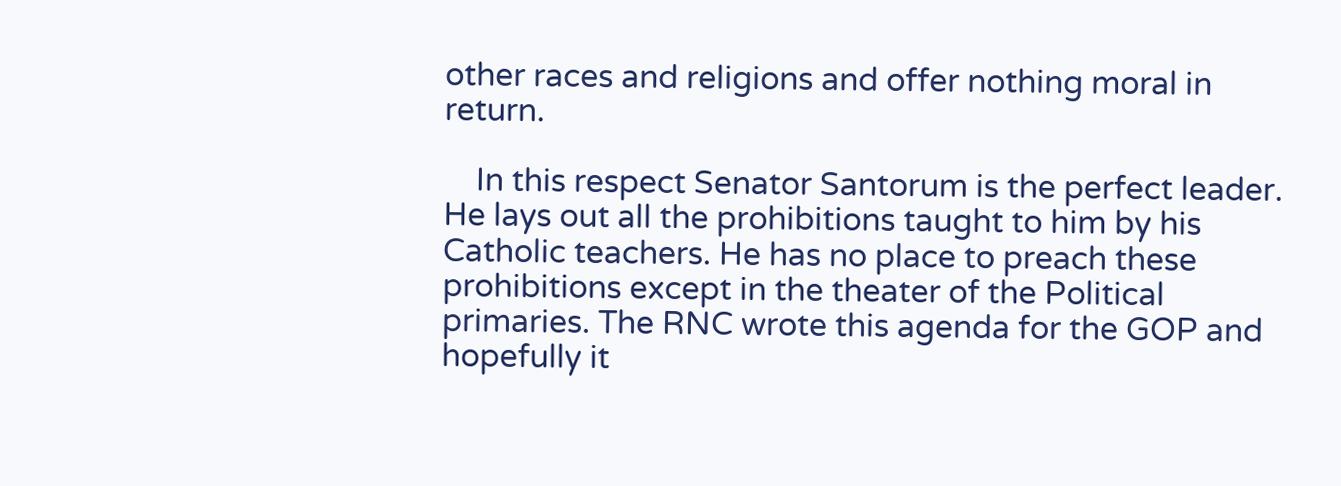other races and religions and offer nothing moral in return.

    In this respect Senator Santorum is the perfect leader. He lays out all the prohibitions taught to him by his Catholic teachers. He has no place to preach these prohibitions except in the theater of the Political primaries. The RNC wrote this agenda for the GOP and hopefully it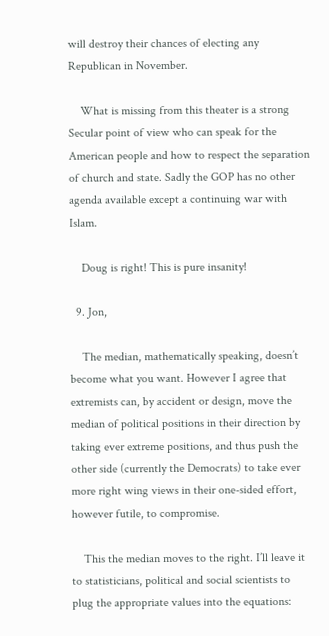will destroy their chances of electing any Republican in November.

    What is missing from this theater is a strong Secular point of view who can speak for the American people and how to respect the separation of church and state. Sadly the GOP has no other agenda available except a continuing war with Islam.

    Doug is right! This is pure insanity!

  9. Jon,

    The median, mathematically speaking, doesn’t become what you want. However I agree that extremists can, by accident or design, move the median of political positions in their direction by taking ever extreme positions, and thus push the other side (currently the Democrats) to take ever more right wing views in their one-sided effort, however futile, to compromise.

    This the median moves to the right. I’ll leave it to statisticians, political and social scientists to plug the appropriate values into the equations: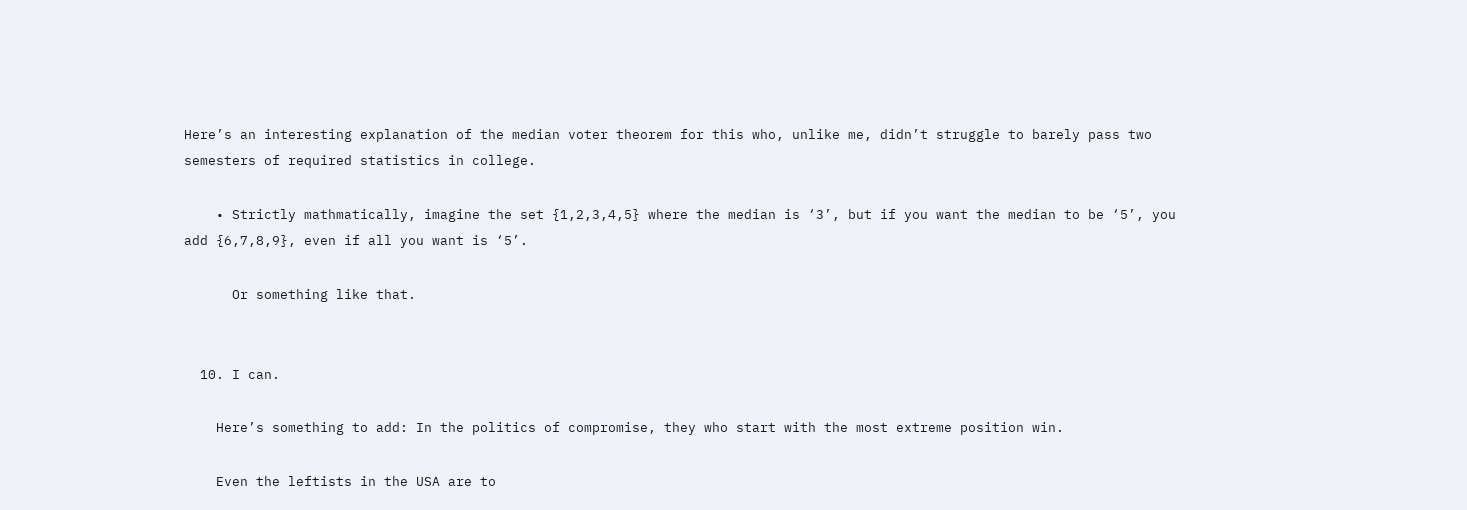Here’s an interesting explanation of the median voter theorem for this who, unlike me, didn’t struggle to barely pass two semesters of required statistics in college.

    • Strictly mathmatically, imagine the set {1,2,3,4,5} where the median is ‘3’, but if you want the median to be ‘5’, you add {6,7,8,9}, even if all you want is ‘5’.

      Or something like that.


  10. I can.

    Here’s something to add: In the politics of compromise, they who start with the most extreme position win.

    Even the leftists in the USA are to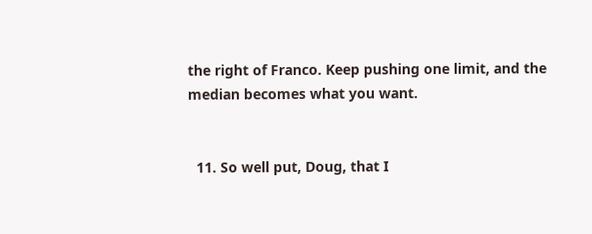the right of Franco. Keep pushing one limit, and the median becomes what you want.


  11. So well put, Doug, that I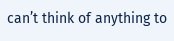can’t think of anything to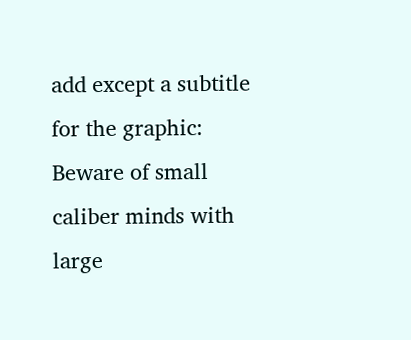add except a subtitle for the graphic: Beware of small caliber minds with large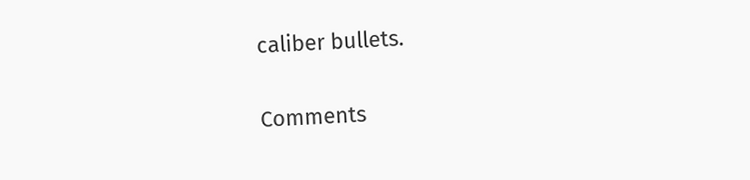caliber bullets.

Comments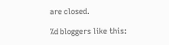are closed.

%d bloggers like this: